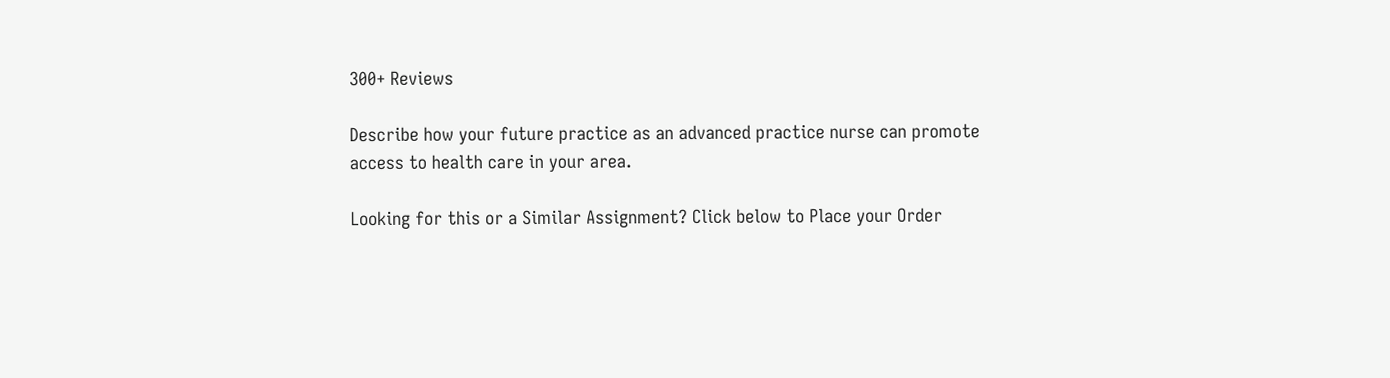300+ Reviews

Describe how your future practice as an advanced practice nurse can promote access to health care in your area.

Looking for this or a Similar Assignment? Click below to Place your Order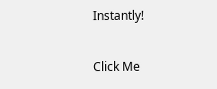Instantly!

Click Me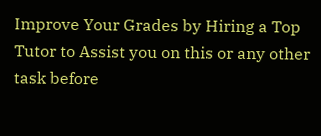Improve Your Grades by Hiring a Top Tutor to Assist you on this or any other task before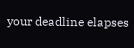your deadline elapses